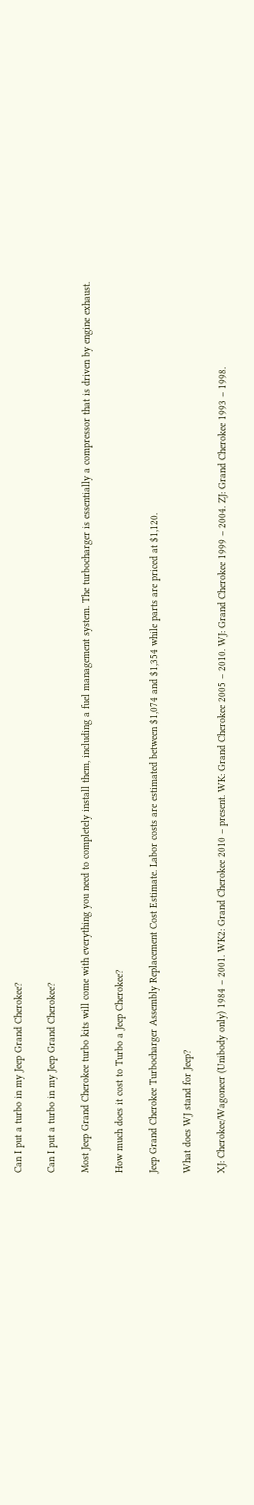Can I put a turbo in my Jeep Grand Cherokee?

Can I put a turbo in my Jeep Grand Cherokee?

Most Jeep Grand Cherokee turbo kits will come with everything you need to completely install them, including a fuel management system. The turbocharger is essentially a compressor that is driven by engine exhaust.

How much does it cost to Turbo a Jeep Cherokee?

Jeep Grand Cherokee Turbocharger Assembly Replacement Cost Estimate. Labor costs are estimated between $1,074 and $1,354 while parts are priced at $1,120.

What does WJ stand for Jeep?

XJ: Cherokee/Wagoneer (Unibody only) 1984 – 2001. WK2: Grand Cherokee 2010 – present. WK: Grand Cherokee 2005 – 2010. WJ: Grand Cherokee 1999 – 2004. ZJ: Grand Cherokee 1993 – 1998.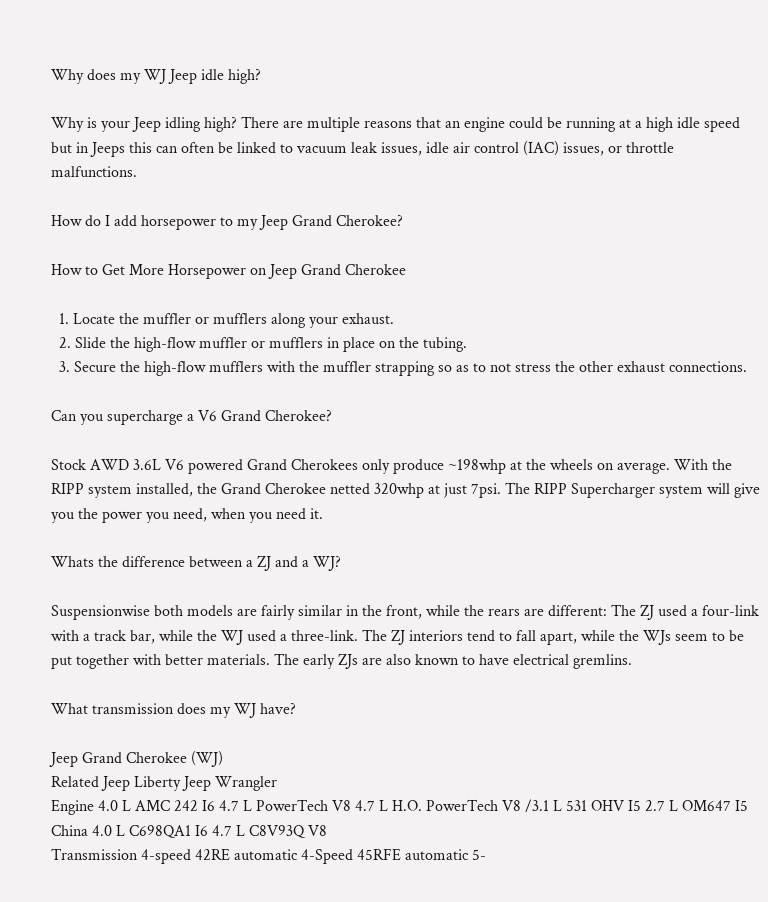Why does my WJ Jeep idle high?

Why is your Jeep idling high? There are multiple reasons that an engine could be running at a high idle speed but in Jeeps this can often be linked to vacuum leak issues, idle air control (IAC) issues, or throttle malfunctions.

How do I add horsepower to my Jeep Grand Cherokee?

How to Get More Horsepower on Jeep Grand Cherokee

  1. Locate the muffler or mufflers along your exhaust.
  2. Slide the high-flow muffler or mufflers in place on the tubing.
  3. Secure the high-flow mufflers with the muffler strapping so as to not stress the other exhaust connections.

Can you supercharge a V6 Grand Cherokee?

Stock AWD 3.6L V6 powered Grand Cherokees only produce ~198whp at the wheels on average. With the RIPP system installed, the Grand Cherokee netted 320whp at just 7psi. The RIPP Supercharger system will give you the power you need, when you need it.

Whats the difference between a ZJ and a WJ?

Suspensionwise both models are fairly similar in the front, while the rears are different: The ZJ used a four-link with a track bar, while the WJ used a three-link. The ZJ interiors tend to fall apart, while the WJs seem to be put together with better materials. The early ZJs are also known to have electrical gremlins.

What transmission does my WJ have?

Jeep Grand Cherokee (WJ)
Related Jeep Liberty Jeep Wrangler
Engine 4.0 L AMC 242 I6 4.7 L PowerTech V8 4.7 L H.O. PowerTech V8 /3.1 L 531 OHV I5 2.7 L OM647 I5 China 4.0 L C698QA1 I6 4.7 L C8V93Q V8
Transmission 4-speed 42RE automatic 4-Speed 45RFE automatic 5-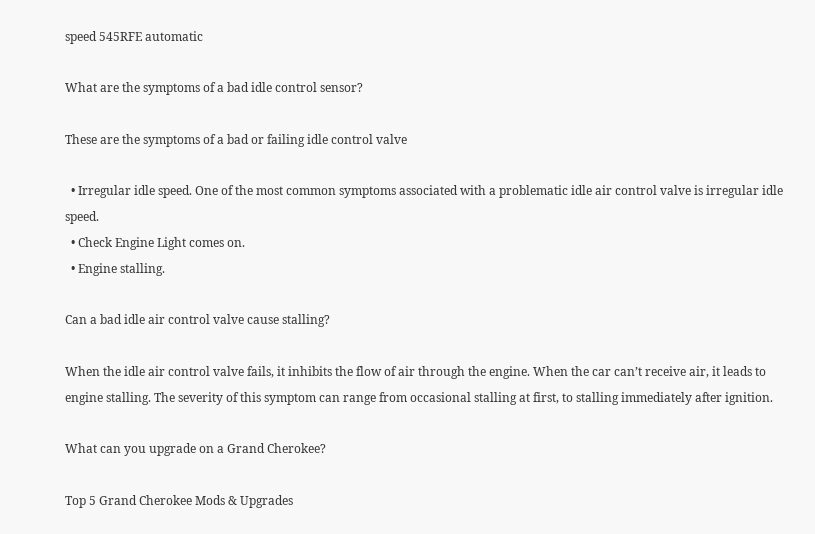speed 545RFE automatic

What are the symptoms of a bad idle control sensor?

These are the symptoms of a bad or failing idle control valve

  • Irregular idle speed. One of the most common symptoms associated with a problematic idle air control valve is irregular idle speed.
  • Check Engine Light comes on.
  • Engine stalling.

Can a bad idle air control valve cause stalling?

When the idle air control valve fails, it inhibits the flow of air through the engine. When the car can’t receive air, it leads to engine stalling. The severity of this symptom can range from occasional stalling at first, to stalling immediately after ignition.

What can you upgrade on a Grand Cherokee?

Top 5 Grand Cherokee Mods & Upgrades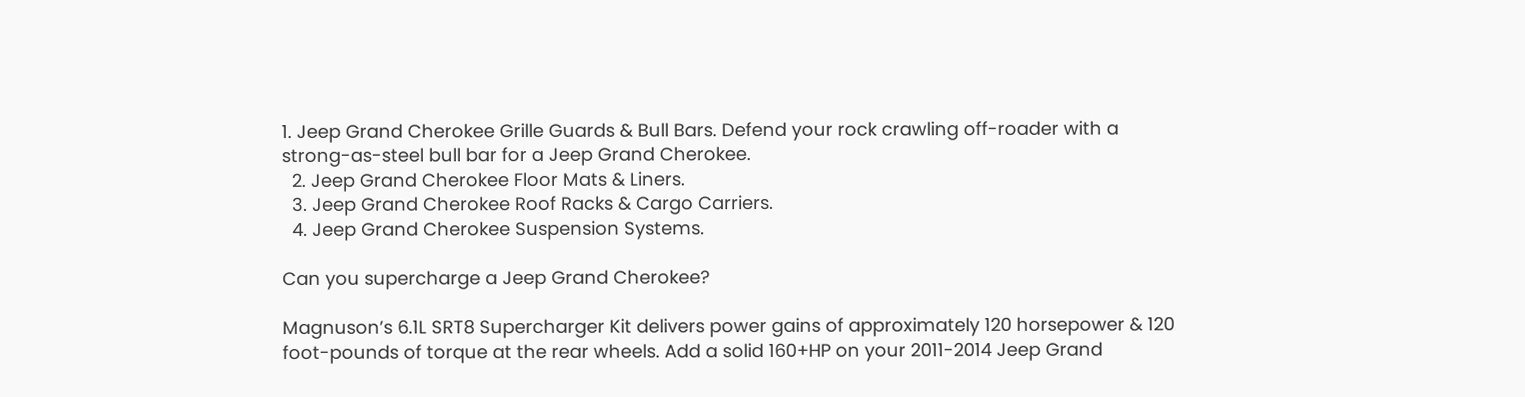1. Jeep Grand Cherokee Grille Guards & Bull Bars. Defend your rock crawling off-roader with a strong-as-steel bull bar for a Jeep Grand Cherokee.
  2. Jeep Grand Cherokee Floor Mats & Liners.
  3. Jeep Grand Cherokee Roof Racks & Cargo Carriers.
  4. Jeep Grand Cherokee Suspension Systems.

Can you supercharge a Jeep Grand Cherokee?

Magnuson’s 6.1L SRT8 Supercharger Kit delivers power gains of approximately 120 horsepower & 120 foot-pounds of torque at the rear wheels. Add a solid 160+HP on your 2011-2014 Jeep Grand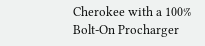Cherokee with a 100% Bolt-On Procharger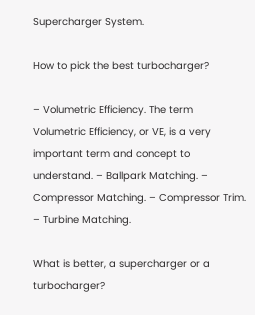Supercharger System.

How to pick the best turbocharger?

– Volumetric Efficiency. The term Volumetric Efficiency, or VE, is a very important term and concept to understand. – Ballpark Matching. – Compressor Matching. – Compressor Trim. – Turbine Matching.

What is better, a supercharger or a turbocharger?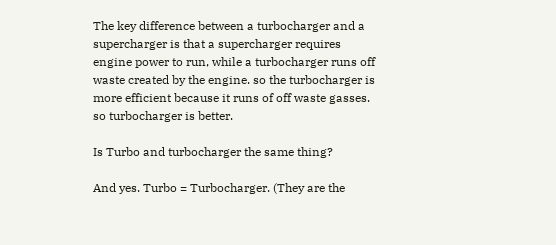The key difference between a turbocharger and a supercharger is that a supercharger requires engine power to run, while a turbocharger runs off waste created by the engine. so the turbocharger is more efficient because it runs of off waste gasses. so turbocharger is better.

Is Turbo and turbocharger the same thing?

And yes. Turbo = Turbocharger. (They are the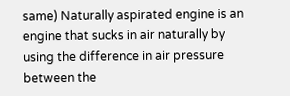same) Naturally aspirated engine is an engine that sucks in air naturally by using the difference in air pressure between the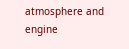atmosphere and engine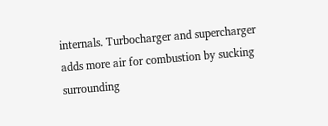internals. Turbocharger and supercharger adds more air for combustion by sucking surrounding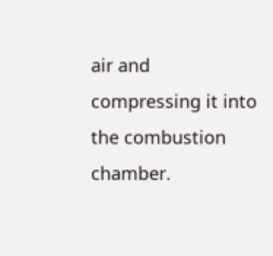air and compressing it into the combustion chamber.